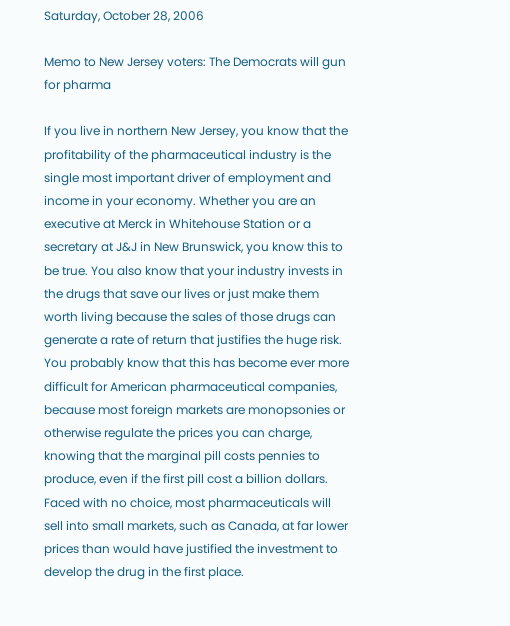Saturday, October 28, 2006

Memo to New Jersey voters: The Democrats will gun for pharma

If you live in northern New Jersey, you know that the profitability of the pharmaceutical industry is the single most important driver of employment and income in your economy. Whether you are an executive at Merck in Whitehouse Station or a secretary at J&J in New Brunswick, you know this to be true. You also know that your industry invests in the drugs that save our lives or just make them worth living because the sales of those drugs can generate a rate of return that justifies the huge risk. You probably know that this has become ever more difficult for American pharmaceutical companies, because most foreign markets are monopsonies or otherwise regulate the prices you can charge, knowing that the marginal pill costs pennies to produce, even if the first pill cost a billion dollars. Faced with no choice, most pharmaceuticals will sell into small markets, such as Canada, at far lower prices than would have justified the investment to develop the drug in the first place.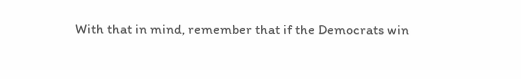With that in mind, remember that if the Democrats win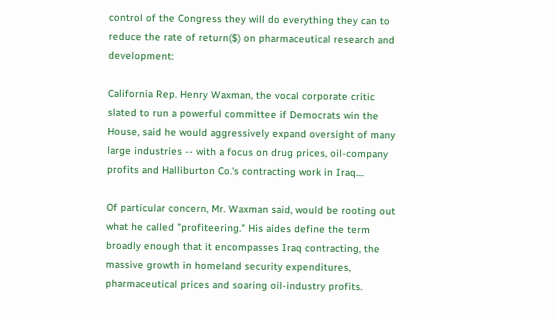control of the Congress they will do everything they can to reduce the rate of return($) on pharmaceutical research and development:

California Rep. Henry Waxman, the vocal corporate critic slated to run a powerful committee if Democrats win the House, said he would aggressively expand oversight of many large industries -- with a focus on drug prices, oil-company profits and Halliburton Co.'s contracting work in Iraq....

Of particular concern, Mr. Waxman said, would be rooting out what he called "profiteering." His aides define the term broadly enough that it encompasses Iraq contracting, the massive growth in homeland security expenditures, pharmaceutical prices and soaring oil-industry profits.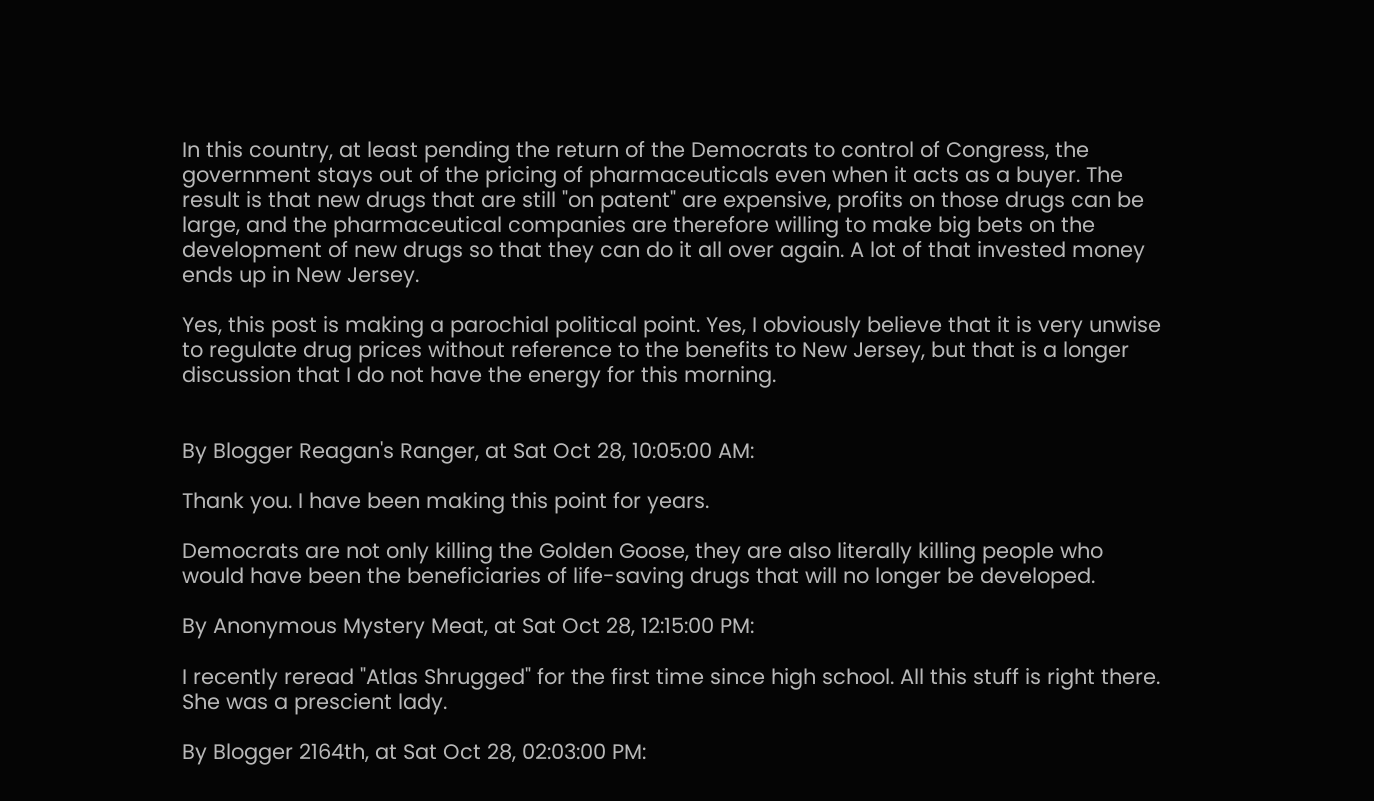In this country, at least pending the return of the Democrats to control of Congress, the government stays out of the pricing of pharmaceuticals even when it acts as a buyer. The result is that new drugs that are still "on patent" are expensive, profits on those drugs can be large, and the pharmaceutical companies are therefore willing to make big bets on the development of new drugs so that they can do it all over again. A lot of that invested money ends up in New Jersey.

Yes, this post is making a parochial political point. Yes, I obviously believe that it is very unwise to regulate drug prices without reference to the benefits to New Jersey, but that is a longer discussion that I do not have the energy for this morning.


By Blogger Reagan's Ranger, at Sat Oct 28, 10:05:00 AM:

Thank you. I have been making this point for years.

Democrats are not only killing the Golden Goose, they are also literally killing people who would have been the beneficiaries of life-saving drugs that will no longer be developed.

By Anonymous Mystery Meat, at Sat Oct 28, 12:15:00 PM:

I recently reread "Atlas Shrugged" for the first time since high school. All this stuff is right there. She was a prescient lady.

By Blogger 2164th, at Sat Oct 28, 02:03:00 PM: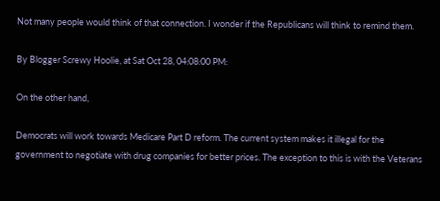Not many people would think of that connection. I wonder if the Republicans will think to remind them.

By Blogger Screwy Hoolie, at Sat Oct 28, 04:08:00 PM:

On the other hand,

Democrats will work towards Medicare Part D reform. The current system makes it illegal for the government to negotiate with drug companies for better prices. The exception to this is with the Veterans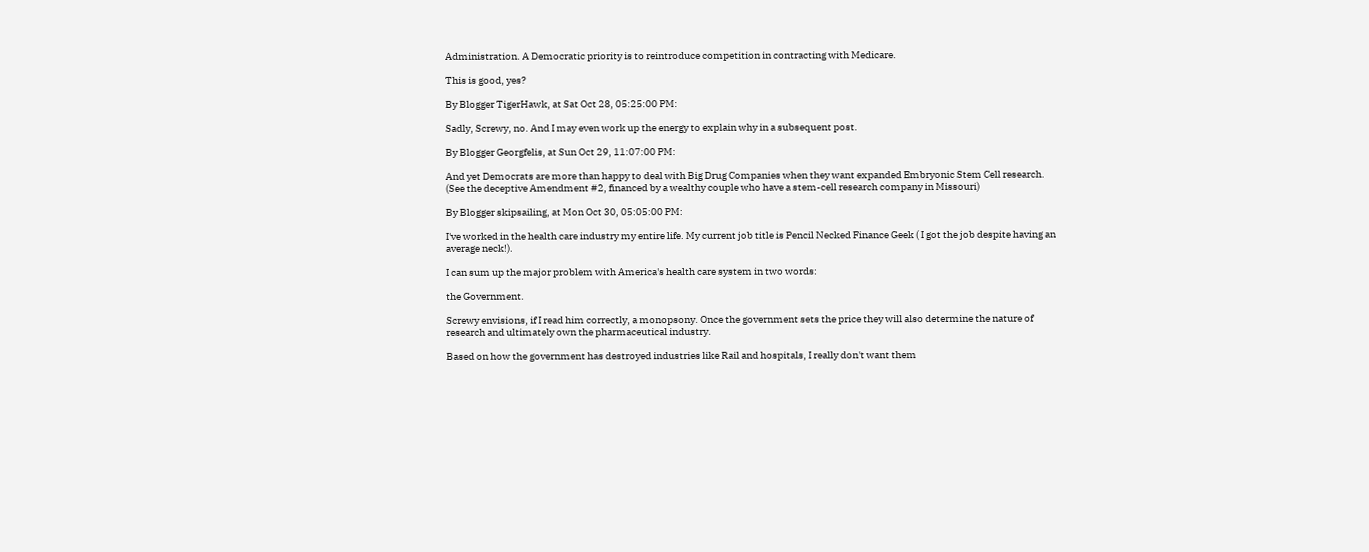Administration. A Democratic priority is to reintroduce competition in contracting with Medicare.

This is good, yes?

By Blogger TigerHawk, at Sat Oct 28, 05:25:00 PM:

Sadly, Screwy, no. And I may even work up the energy to explain why in a subsequent post.

By Blogger Georgfelis, at Sun Oct 29, 11:07:00 PM:

And yet Democrats are more than happy to deal with Big Drug Companies when they want expanded Embryonic Stem Cell research. (See the deceptive Amendment #2, financed by a wealthy couple who have a stem-cell research company in Missouri)

By Blogger skipsailing, at Mon Oct 30, 05:05:00 PM:

I've worked in the health care industry my entire life. My current job title is Pencil Necked Finance Geek ( I got the job despite having an average neck!).

I can sum up the major problem with America's health care system in two words:

the Government.

Screwy envisions, if I read him correctly, a monopsony. Once the government sets the price they will also determine the nature of research and ultimately own the pharmaceutical industry.

Based on how the government has destroyed industries like Rail and hospitals, I really don't want them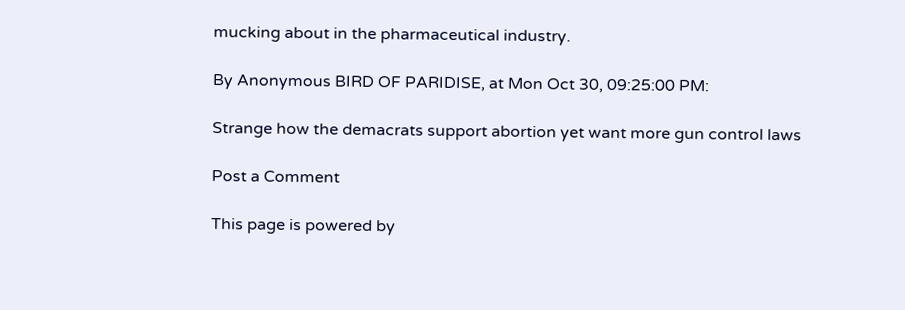mucking about in the pharmaceutical industry.

By Anonymous BIRD OF PARIDISE, at Mon Oct 30, 09:25:00 PM:

Strange how the demacrats support abortion yet want more gun control laws

Post a Comment

This page is powered by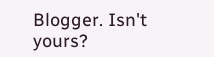Blogger. Isn't yours?